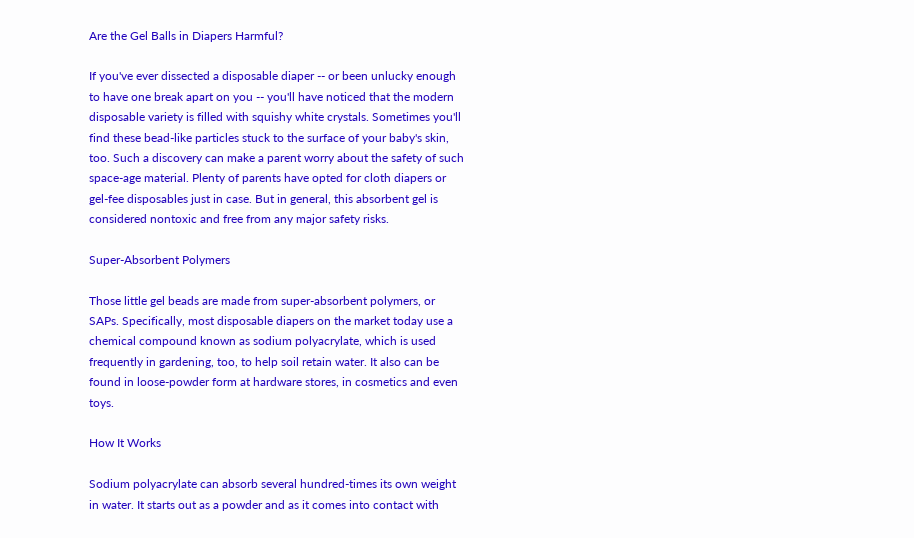Are the Gel Balls in Diapers Harmful?

If you've ever dissected a disposable diaper -- or been unlucky enough to have one break apart on you -- you'll have noticed that the modern disposable variety is filled with squishy white crystals. Sometimes you'll find these bead-like particles stuck to the surface of your baby's skin, too. Such a discovery can make a parent worry about the safety of such space-age material. Plenty of parents have opted for cloth diapers or gel-fee disposables just in case. But in general, this absorbent gel is considered nontoxic and free from any major safety risks.

Super-Absorbent Polymers

Those little gel beads are made from super-absorbent polymers, or SAPs. Specifically, most disposable diapers on the market today use a chemical compound known as sodium polyacrylate, which is used frequently in gardening, too, to help soil retain water. It also can be found in loose-powder form at hardware stores, in cosmetics and even toys.

How It Works

Sodium polyacrylate can absorb several hundred-times its own weight in water. It starts out as a powder and as it comes into contact with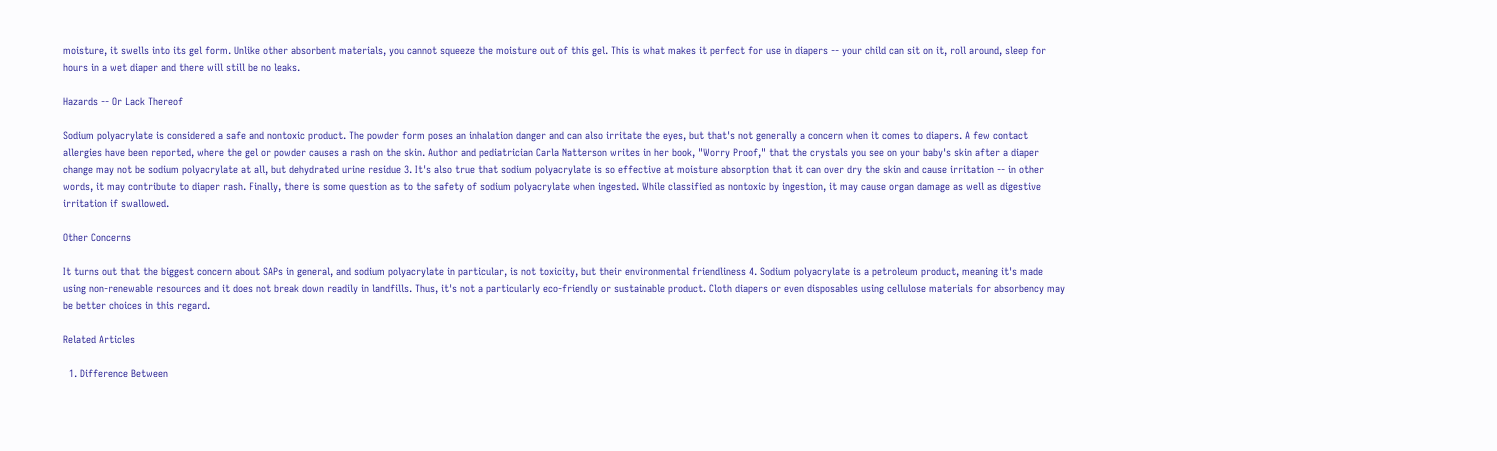moisture, it swells into its gel form. Unlike other absorbent materials, you cannot squeeze the moisture out of this gel. This is what makes it perfect for use in diapers -- your child can sit on it, roll around, sleep for hours in a wet diaper and there will still be no leaks.

Hazards -- Or Lack Thereof

Sodium polyacrylate is considered a safe and nontoxic product. The powder form poses an inhalation danger and can also irritate the eyes, but that's not generally a concern when it comes to diapers. A few contact allergies have been reported, where the gel or powder causes a rash on the skin. Author and pediatrician Carla Natterson writes in her book, "Worry Proof," that the crystals you see on your baby's skin after a diaper change may not be sodium polyacrylate at all, but dehydrated urine residue 3. It's also true that sodium polyacrylate is so effective at moisture absorption that it can over dry the skin and cause irritation -- in other words, it may contribute to diaper rash. Finally, there is some question as to the safety of sodium polyacrylate when ingested. While classified as nontoxic by ingestion, it may cause organ damage as well as digestive irritation if swallowed.

Other Concerns

It turns out that the biggest concern about SAPs in general, and sodium polyacrylate in particular, is not toxicity, but their environmental friendliness 4. Sodium polyacrylate is a petroleum product, meaning it's made using non-renewable resources and it does not break down readily in landfills. Thus, it's not a particularly eco-friendly or sustainable product. Cloth diapers or even disposables using cellulose materials for absorbency may be better choices in this regard.

Related Articles

  1. Difference Between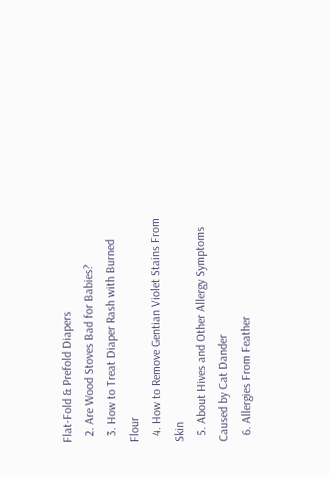Flat-Fold & Prefold Diapers
  2. Are Wood Stoves Bad for Babies?
  3. How to Treat Diaper Rash with Burned Flour
  4. How to Remove Gentian Violet Stains From Skin
  5. About Hives and Other Allergy Symptoms Caused by Cat Dander
  6. Allergies From Feather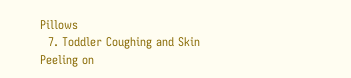Pillows
  7. Toddler Coughing and Skin Peeling on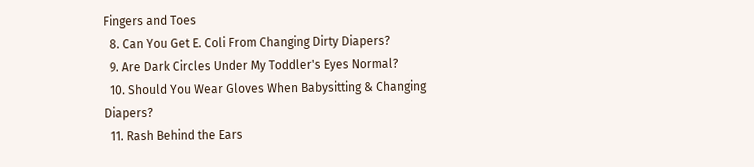Fingers and Toes
  8. Can You Get E. Coli From Changing Dirty Diapers?
  9. Are Dark Circles Under My Toddler's Eyes Normal?
  10. Should You Wear Gloves When Babysitting & Changing Diapers?
  11. Rash Behind the Ears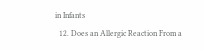in Infants
  12. Does an Allergic Reaction From a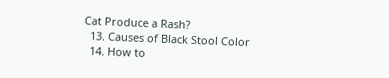Cat Produce a Rash?
  13. Causes of Black Stool Color
  14. How to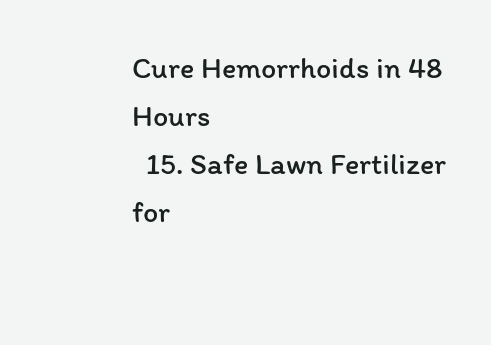Cure Hemorrhoids in 48 Hours
  15. Safe Lawn Fertilizer for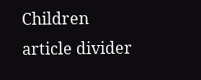Children
article divider